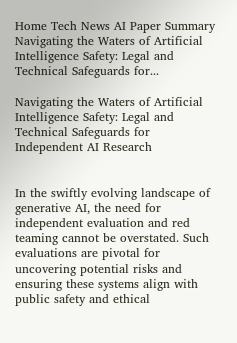Home Tech News AI Paper Summary Navigating the Waters of Artificial Intelligence Safety: Legal and Technical Safeguards for...

Navigating the Waters of Artificial Intelligence Safety: Legal and Technical Safeguards for Independent AI Research


In the swiftly evolving landscape of generative AI, the need for independent evaluation and red teaming cannot be overstated. Such evaluations are pivotal for uncovering potential risks and ensuring these systems align with public safety and ethical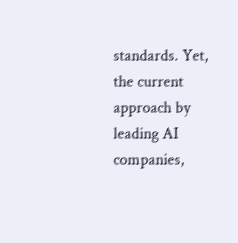standards. Yet, the current approach by leading AI companies,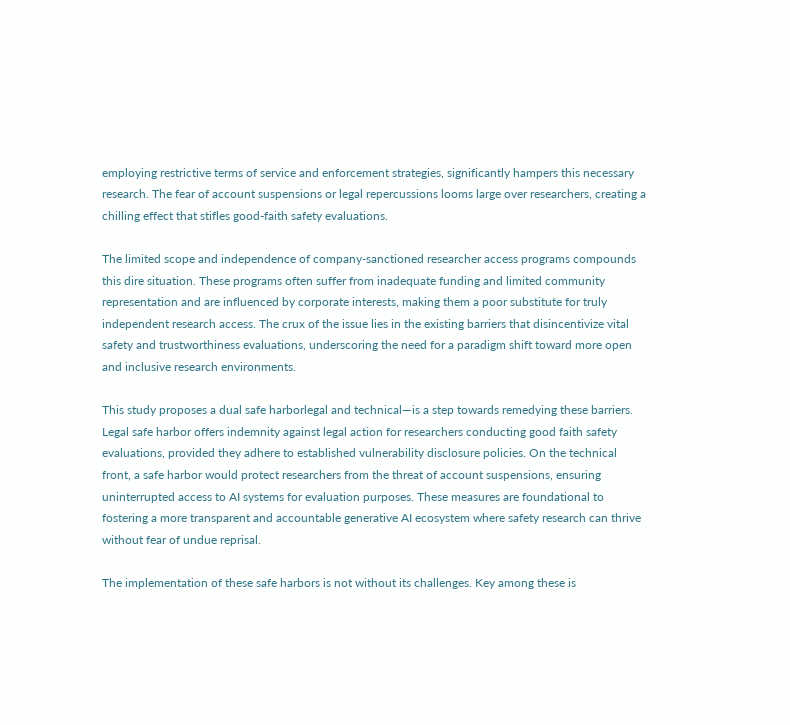employing restrictive terms of service and enforcement strategies, significantly hampers this necessary research. The fear of account suspensions or legal repercussions looms large over researchers, creating a chilling effect that stifles good-faith safety evaluations.

The limited scope and independence of company-sanctioned researcher access programs compounds this dire situation. These programs often suffer from inadequate funding and limited community representation and are influenced by corporate interests, making them a poor substitute for truly independent research access. The crux of the issue lies in the existing barriers that disincentivize vital safety and trustworthiness evaluations, underscoring the need for a paradigm shift toward more open and inclusive research environments.

This study proposes a dual safe harborlegal and technical—is a step towards remedying these barriers. Legal safe harbor offers indemnity against legal action for researchers conducting good faith safety evaluations, provided they adhere to established vulnerability disclosure policies. On the technical front, a safe harbor would protect researchers from the threat of account suspensions, ensuring uninterrupted access to AI systems for evaluation purposes. These measures are foundational to fostering a more transparent and accountable generative AI ecosystem where safety research can thrive without fear of undue reprisal.

The implementation of these safe harbors is not without its challenges. Key among these is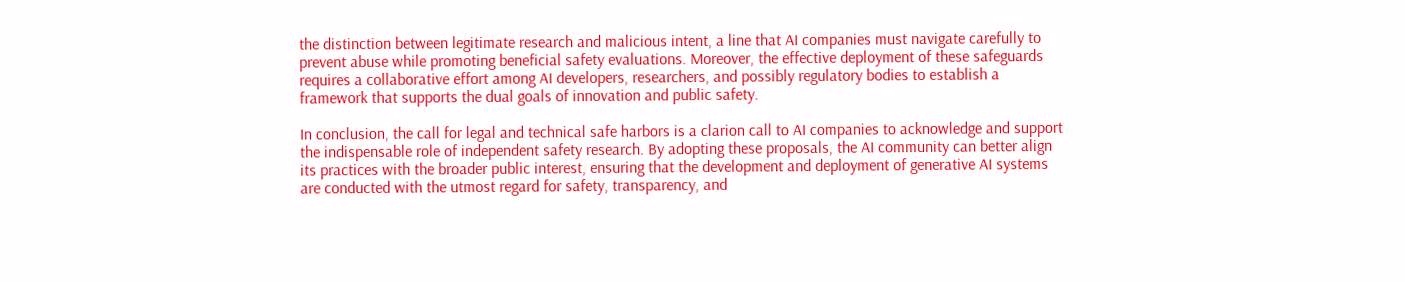the distinction between legitimate research and malicious intent, a line that AI companies must navigate carefully to prevent abuse while promoting beneficial safety evaluations. Moreover, the effective deployment of these safeguards requires a collaborative effort among AI developers, researchers, and possibly regulatory bodies to establish a framework that supports the dual goals of innovation and public safety.

In conclusion, the call for legal and technical safe harbors is a clarion call to AI companies to acknowledge and support the indispensable role of independent safety research. By adopting these proposals, the AI community can better align its practices with the broader public interest, ensuring that the development and deployment of generative AI systems are conducted with the utmost regard for safety, transparency, and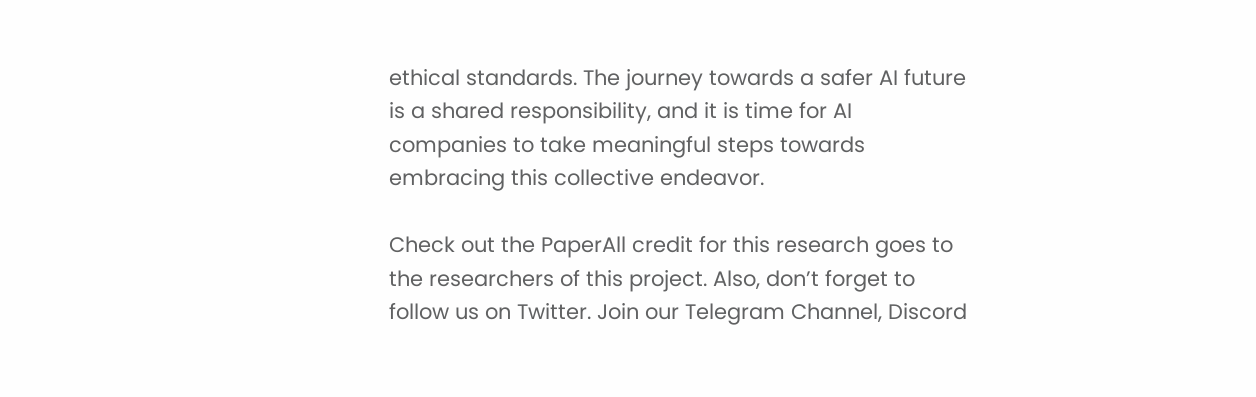ethical standards. The journey towards a safer AI future is a shared responsibility, and it is time for AI companies to take meaningful steps towards embracing this collective endeavor.

Check out the PaperAll credit for this research goes to the researchers of this project. Also, don’t forget to follow us on Twitter. Join our Telegram Channel, Discord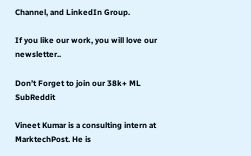Channel, and LinkedIn Group.

If you like our work, you will love our newsletter..

Don’t Forget to join our 38k+ ML SubReddit

Vineet Kumar is a consulting intern at MarktechPost. He is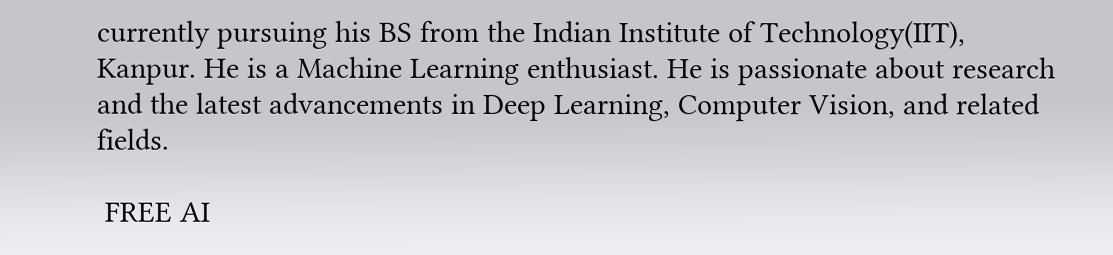currently pursuing his BS from the Indian Institute of Technology(IIT), Kanpur. He is a Machine Learning enthusiast. He is passionate about research and the latest advancements in Deep Learning, Computer Vision, and related fields.

 FREE AI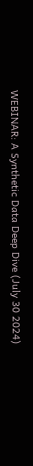WEBINAR: A Synthetic Data Deep Dive (July 30 2024)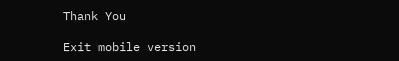Thank You

Exit mobile version